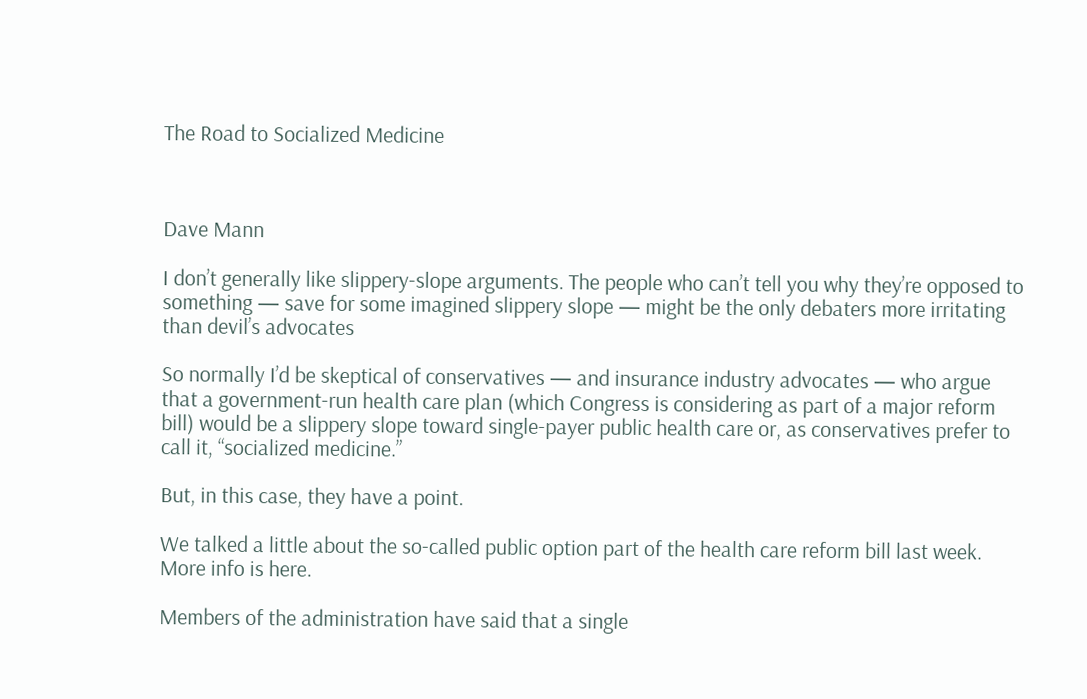The Road to Socialized Medicine



Dave Mann

I don’t generally like slippery-slope arguments. The people who can’t tell you why they’re opposed to something — save for some imagined slippery slope — might be the only debaters more irritating than devil’s advocates

So normally I’d be skeptical of conservatives — and insurance industry advocates — who argue that a government-run health care plan (which Congress is considering as part of a major reform bill) would be a slippery slope toward single-payer public health care or, as conservatives prefer to call it, “socialized medicine.”

But, in this case, they have a point.

We talked a little about the so-called public option part of the health care reform bill last week. More info is here.

Members of the administration have said that a single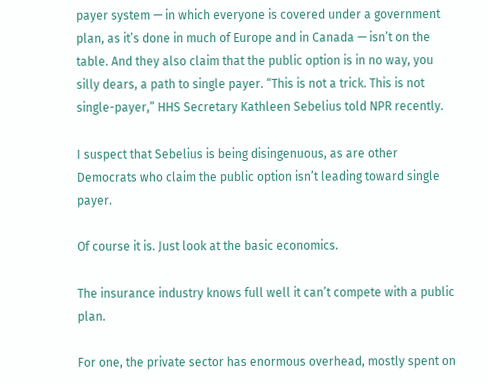payer system — in which everyone is covered under a government plan, as it’s done in much of Europe and in Canada — isn’t on the table. And they also claim that the public option is in no way, you silly dears, a path to single payer. “This is not a trick. This is not single-payer,” HHS Secretary Kathleen Sebelius told NPR recently.

I suspect that Sebelius is being disingenuous, as are other Democrats who claim the public option isn’t leading toward single payer.

Of course it is. Just look at the basic economics.

The insurance industry knows full well it can’t compete with a public plan.

For one, the private sector has enormous overhead, mostly spent on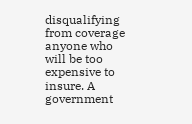disqualifying from coverage anyone who will be too expensive to insure. A government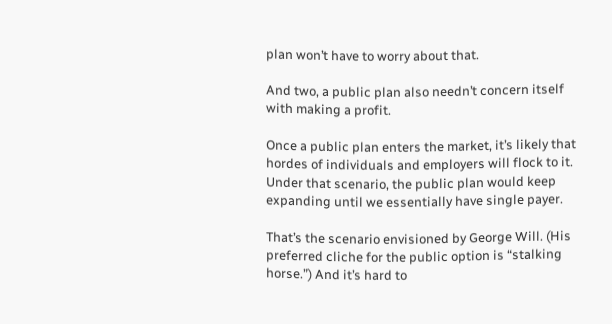plan won’t have to worry about that.

And two, a public plan also needn’t concern itself with making a profit.

Once a public plan enters the market, it’s likely that hordes of individuals and employers will flock to it. Under that scenario, the public plan would keep expanding until we essentially have single payer.

That’s the scenario envisioned by George Will. (His preferred cliche for the public option is “stalking horse.”) And it’s hard to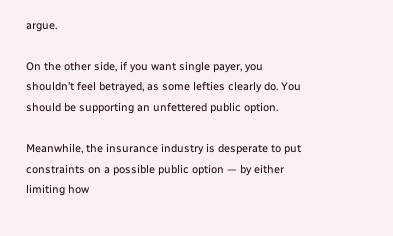argue.

On the other side, if you want single payer, you shouldn’t feel betrayed, as some lefties clearly do. You should be supporting an unfettered public option.

Meanwhile, the insurance industry is desperate to put constraints on a possible public option — by either limiting how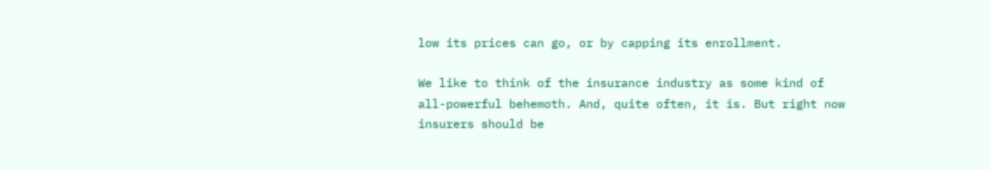low its prices can go, or by capping its enrollment.

We like to think of the insurance industry as some kind of all-powerful behemoth. And, quite often, it is. But right now insurers should be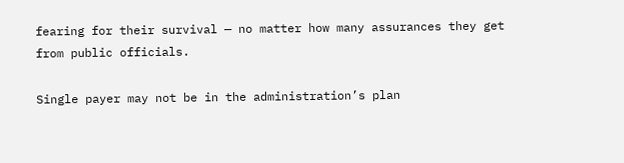fearing for their survival — no matter how many assurances they get from public officials.

Single payer may not be in the administration’s plan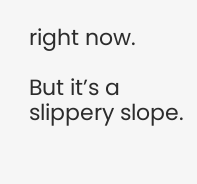right now.

But it’s a slippery slope.